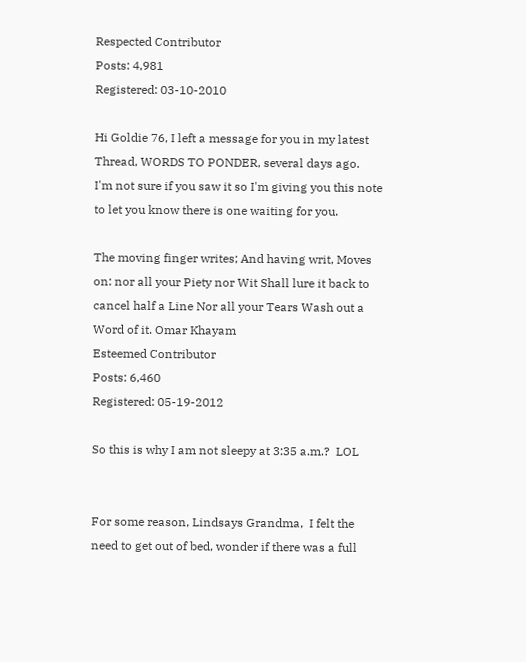Respected Contributor
Posts: 4,981
Registered: 03-10-2010

Hi Goldie 76, I left a message for you in my latest Thread, WORDS TO PONDER, several days ago.   I'm not sure if you saw it so I'm giving you this note to let you know there is one waiting for you.

The moving finger writes; And having writ, Moves on: nor all your Piety nor Wit Shall lure it back to cancel half a Line Nor all your Tears Wash out a Word of it. Omar Khayam
Esteemed Contributor
Posts: 6,460
Registered: 05-19-2012

So this is why I am not sleepy at 3:35 a.m.?  LOL


For some reason, Lindsays Grandma,  I felt the need to get out of bed, wonder if there was a full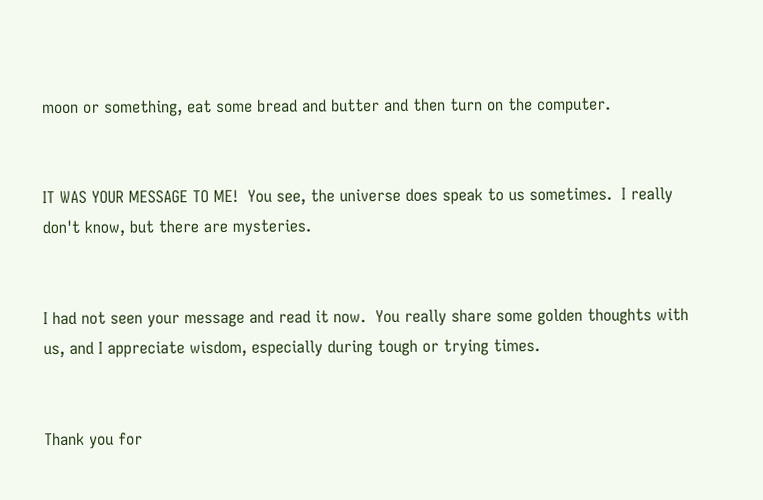moon or something, eat some bread and butter and then turn on the computer.


IT WAS YOUR MESSAGE TO ME!  You see, the universe does speak to us sometimes.  I really don't know, but there are mysteries.


I had not seen your message and read it now.  You really share some golden thoughts with us, and I appreciate wisdom, especially during tough or trying times.


Thank you for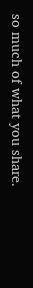so much of what you share.